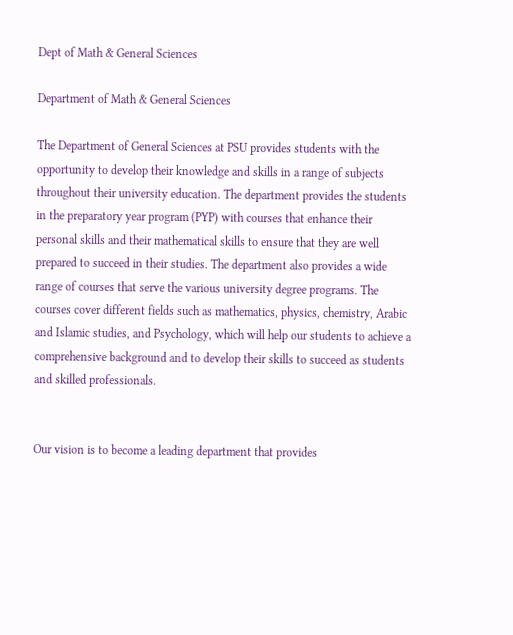Dept of Math & General Sciences

Department of Math & General Sciences

The Department of General Sciences at PSU provides students with the opportunity to develop their knowledge and skills in a range of subjects throughout their university education. The department provides the students in the preparatory year program (PYP) with courses that enhance their personal skills and their mathematical skills to ensure that they are well prepared to succeed in their studies. The department also provides a wide range of courses that serve the various university degree programs. The courses cover different fields such as mathematics, physics, chemistry, Arabic and Islamic studies, and Psychology, which will help our students to achieve a comprehensive background and to develop their skills to succeed as students and skilled professionals.


Our vision is to become a leading department that provides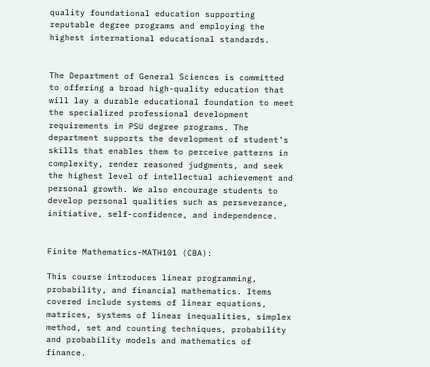quality foundational education supporting reputable degree programs and employing the highest international educational standards.


The Department of General Sciences is committed to offering a broad high-quality education that will lay a durable educational foundation to meet the specialized professional development requirements in PSU degree programs. The department supports the development of student’s skills that enables them to perceive patterns in complexity, render reasoned judgments, and seek the highest level of intellectual achievement and personal growth. We also encourage students to develop personal qualities such as perseverance, initiative, self-confidence, and independence.


Finite Mathematics-MATH101 (CBA):

This course introduces linear programming, probability, and financial mathematics. Items covered include systems of linear equations, matrices, systems of linear inequalities, simplex method, set and counting techniques, probability and probability models and mathematics of finance.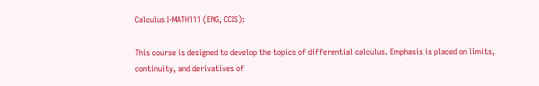Calculus I-MATH111 (ENG, CCIS):

This course is designed to develop the topics of differential calculus. Emphasis is placed on limits, continuity, and derivatives of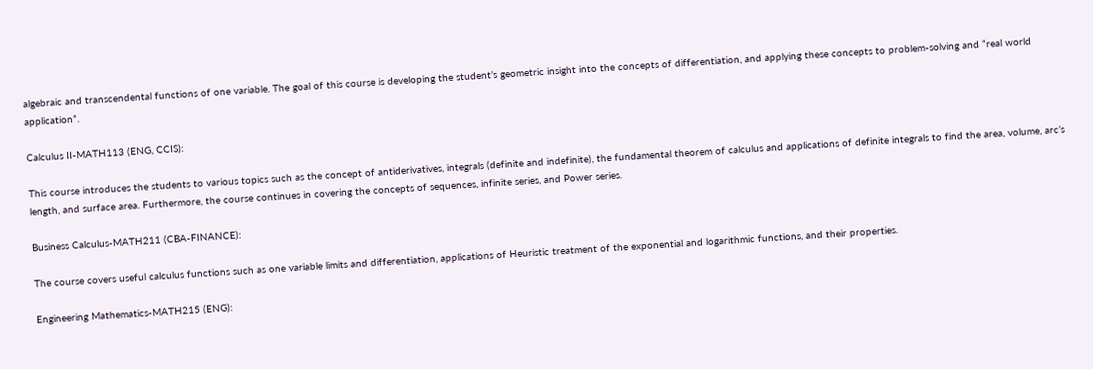algebraic and transcendental functions of one variable. The goal of this course is developing the student’s geometric insight into the concepts of differentiation, and applying these concepts to problem-solving and “real world application”.

Calculus II-MATH113 (ENG, CCIS):

This course introduces the students to various topics such as the concept of antiderivatives, integrals (definite and indefinite), the fundamental theorem of calculus and applications of definite integrals to find the area, volume, arc’s length, and surface area. Furthermore, the course continues in covering the concepts of sequences, infinite series, and Power series.

Business Calculus-MATH211 (CBA-FINANCE):

The course covers useful calculus functions such as one variable limits and differentiation, applications of Heuristic treatment of the exponential and logarithmic functions, and their properties.

Engineering Mathematics-MATH215 (ENG):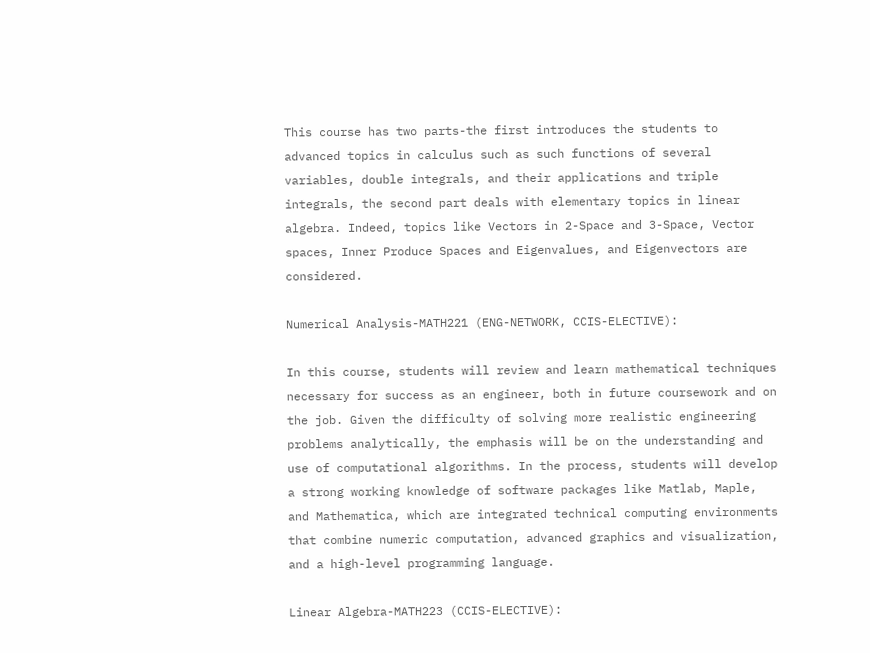This course has two parts-the first introduces the students to advanced topics in calculus such as such functions of several variables, double integrals, and their applications and triple integrals, the second part deals with elementary topics in linear algebra. Indeed, topics like Vectors in 2-Space and 3-Space, Vector spaces, Inner Produce Spaces and Eigenvalues, and Eigenvectors are considered.

Numerical Analysis-MATH221 (ENG-NETWORK, CCIS-ELECTIVE):

In this course, students will review and learn mathematical techniques necessary for success as an engineer, both in future coursework and on the job. Given the difficulty of solving more realistic engineering problems analytically, the emphasis will be on the understanding and use of computational algorithms. In the process, students will develop a strong working knowledge of software packages like Matlab, Maple, and Mathematica, which are integrated technical computing environments that combine numeric computation, advanced graphics and visualization, and a high-level programming language.

Linear Algebra-MATH223 (CCIS-ELECTIVE):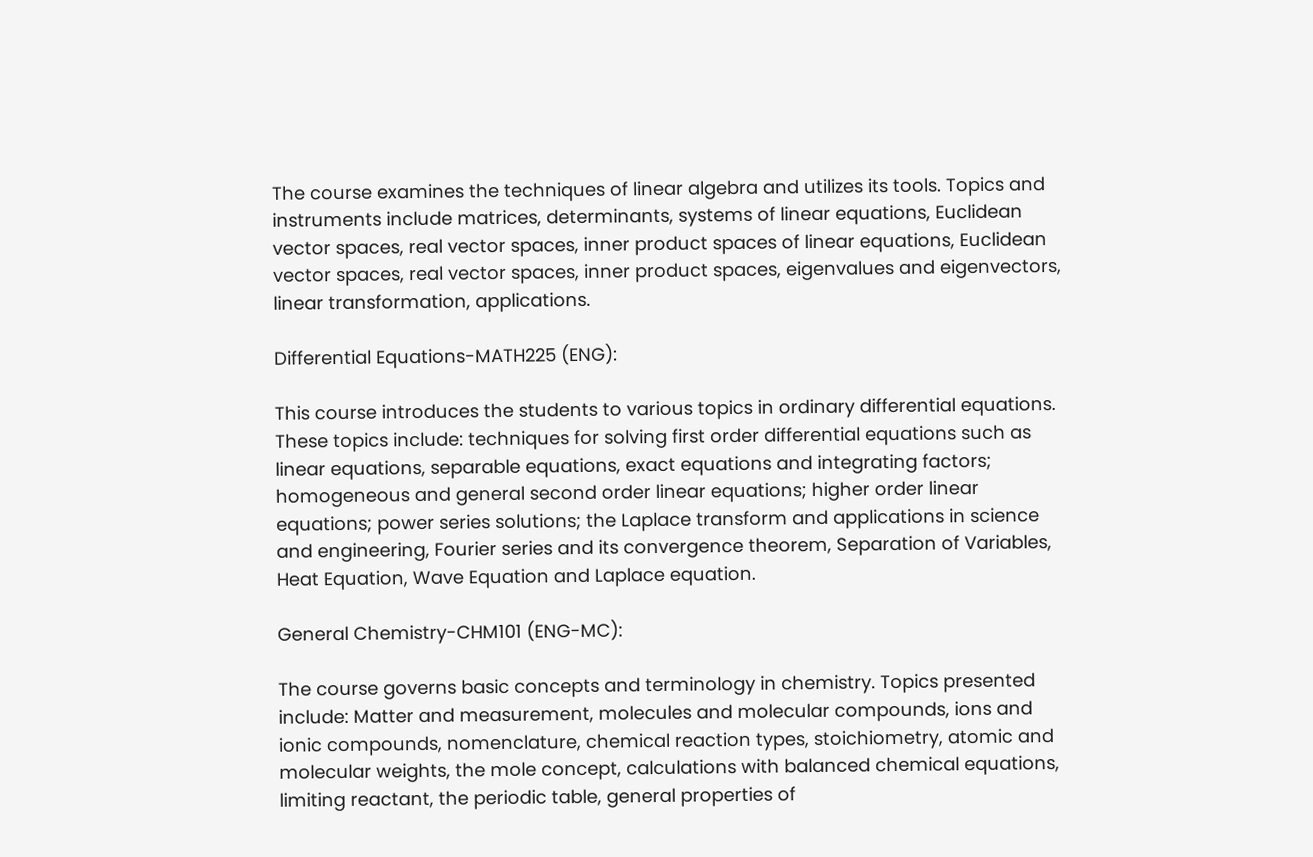The course examines the techniques of linear algebra and utilizes its tools. Topics and instruments include matrices, determinants, systems of linear equations, Euclidean vector spaces, real vector spaces, inner product spaces of linear equations, Euclidean vector spaces, real vector spaces, inner product spaces, eigenvalues and eigenvectors, linear transformation, applications.

Differential Equations-MATH225 (ENG):

This course introduces the students to various topics in ordinary differential equations. These topics include: techniques for solving first order differential equations such as linear equations, separable equations, exact equations and integrating factors; homogeneous and general second order linear equations; higher order linear equations; power series solutions; the Laplace transform and applications in science and engineering, Fourier series and its convergence theorem, Separation of Variables, Heat Equation, Wave Equation and Laplace equation.

General Chemistry-CHM101 (ENG-MC):

The course governs basic concepts and terminology in chemistry. Topics presented include: Matter and measurement, molecules and molecular compounds, ions and ionic compounds, nomenclature, chemical reaction types, stoichiometry, atomic and molecular weights, the mole concept, calculations with balanced chemical equations, limiting reactant, the periodic table, general properties of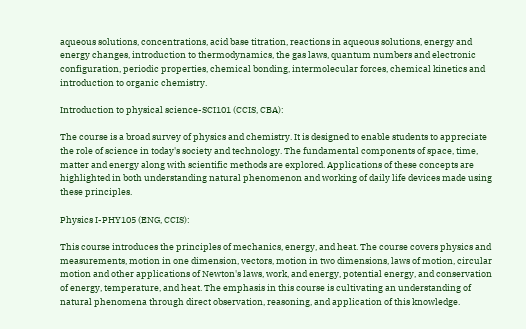aqueous solutions, concentrations, acid base titration, reactions in aqueous solutions, energy and energy changes, introduction to thermodynamics, the gas laws, quantum numbers and electronic configuration, periodic properties, chemical bonding, intermolecular forces, chemical kinetics and introduction to organic chemistry.

Introduction to physical science-SCI101 (CCIS, CBA):

The course is a broad survey of physics and chemistry. It is designed to enable students to appreciate the role of science in today's society and technology. The fundamental components of space, time, matter and energy along with scientific methods are explored. Applications of these concepts are highlighted in both understanding natural phenomenon and working of daily life devices made using these principles.

Physics I-PHY105 (ENG, CCIS):

This course introduces the principles of mechanics, energy, and heat. The course covers physics and measurements, motion in one dimension, vectors, motion in two dimensions, laws of motion, circular motion and other applications of Newton's laws, work, and energy, potential energy, and conservation of energy, temperature, and heat. The emphasis in this course is cultivating an understanding of natural phenomena through direct observation, reasoning, and application of this knowledge.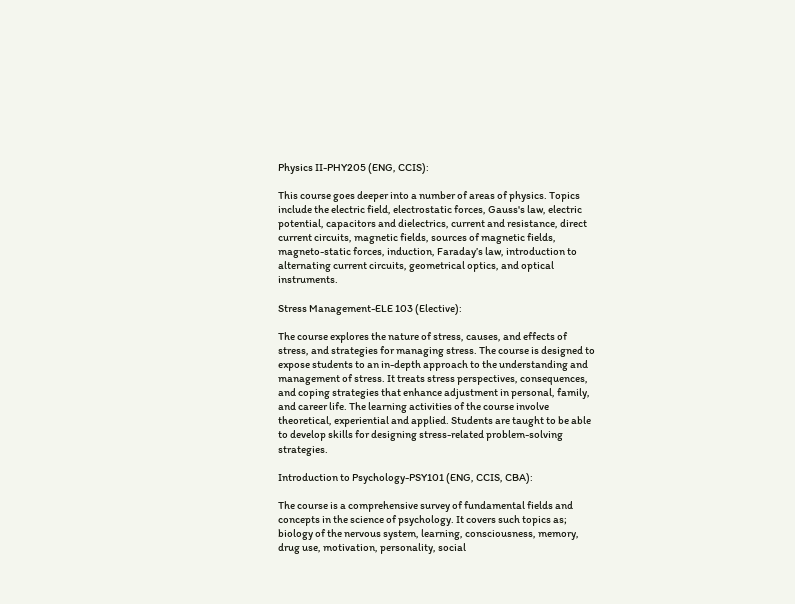Physics II-PHY205 (ENG, CCIS):

This course goes deeper into a number of areas of physics. Topics include the electric field, electrostatic forces, Gauss's law, electric potential, capacitors and dielectrics, current and resistance, direct current circuits, magnetic fields, sources of magnetic fields, magneto-static forces, induction, Faraday’s law, introduction to alternating current circuits, geometrical optics, and optical instruments.

Stress Management-ELE 103 (Elective):

The course explores the nature of stress, causes, and effects of stress, and strategies for managing stress. The course is designed to expose students to an in-depth approach to the understanding and management of stress. It treats stress perspectives, consequences, and coping strategies that enhance adjustment in personal, family, and career life. The learning activities of the course involve theoretical, experiential and applied. Students are taught to be able to develop skills for designing stress-related problem-solving strategies.

Introduction to Psychology-PSY101 (ENG, CCIS, CBA):

The course is a comprehensive survey of fundamental fields and concepts in the science of psychology. It covers such topics as; biology of the nervous system, learning, consciousness, memory, drug use, motivation, personality, social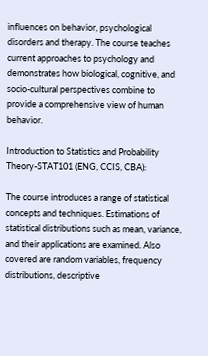influences on behavior, psychological disorders and therapy. The course teaches current approaches to psychology and demonstrates how biological, cognitive, and socio-cultural perspectives combine to provide a comprehensive view of human behavior.

Introduction to Statistics and Probability Theory-STAT101 (ENG, CCIS, CBA):

The course introduces a range of statistical concepts and techniques. Estimations of statistical distributions such as mean, variance, and their applications are examined. Also covered are random variables, frequency distributions, descriptive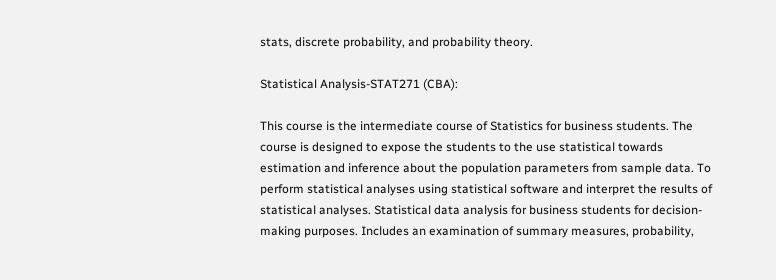stats, discrete probability, and probability theory.

Statistical Analysis-STAT271 (CBA):

This course is the intermediate course of Statistics for business students. The course is designed to expose the students to the use statistical towards estimation and inference about the population parameters from sample data. To perform statistical analyses using statistical software and interpret the results of statistical analyses. Statistical data analysis for business students for decision-making purposes. Includes an examination of summary measures, probability,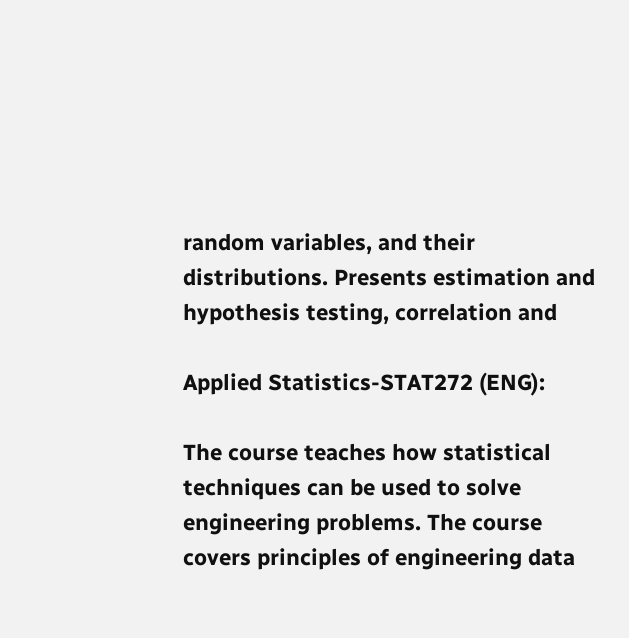random variables, and their distributions. Presents estimation and hypothesis testing, correlation and

Applied Statistics-STAT272 (ENG):

The course teaches how statistical techniques can be used to solve engineering problems. The course covers principles of engineering data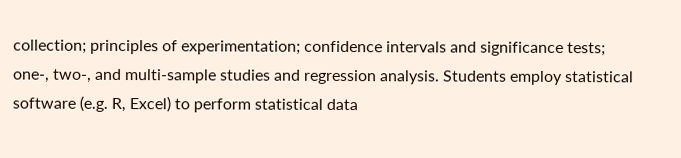collection; principles of experimentation; confidence intervals and significance tests; one-, two-, and multi-sample studies and regression analysis. Students employ statistical software (e.g. R, Excel) to perform statistical data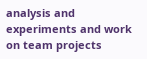analysis and experiments and work on team projects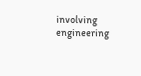involving engineering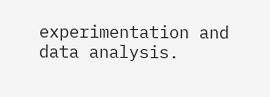experimentation and data analysis.